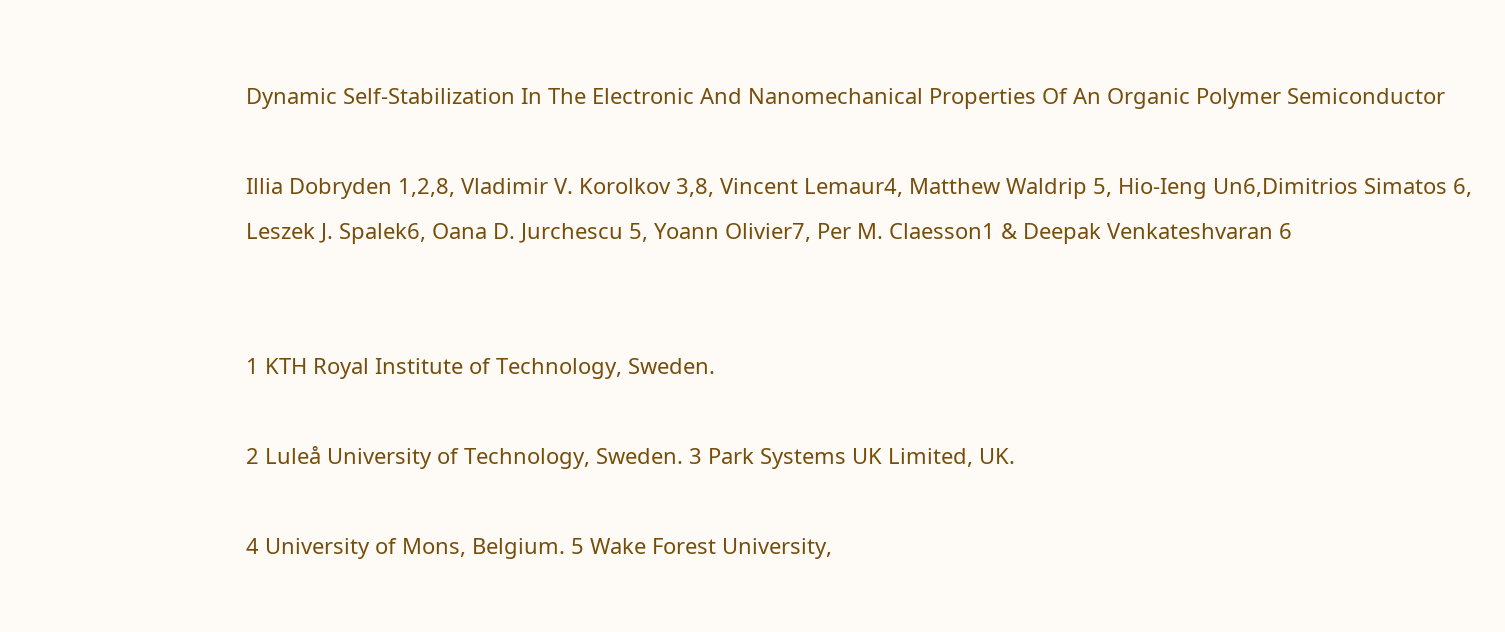Dynamic Self-Stabilization In The Electronic And Nanomechanical Properties Of An Organic Polymer Semiconductor

Illia Dobryden 1,2,8, Vladimir V. Korolkov 3,8, Vincent Lemaur4, Matthew Waldrip 5, Hio-Ieng Un6,Dimitrios Simatos 6, Leszek J. Spalek6, Oana D. Jurchescu 5, Yoann Olivier7, Per M. Claesson1 & Deepak Venkateshvaran 6


1 KTH Royal Institute of Technology, Sweden.

2 Luleå University of Technology, Sweden. 3 Park Systems UK Limited, UK.

4 University of Mons, Belgium. 5 Wake Forest University,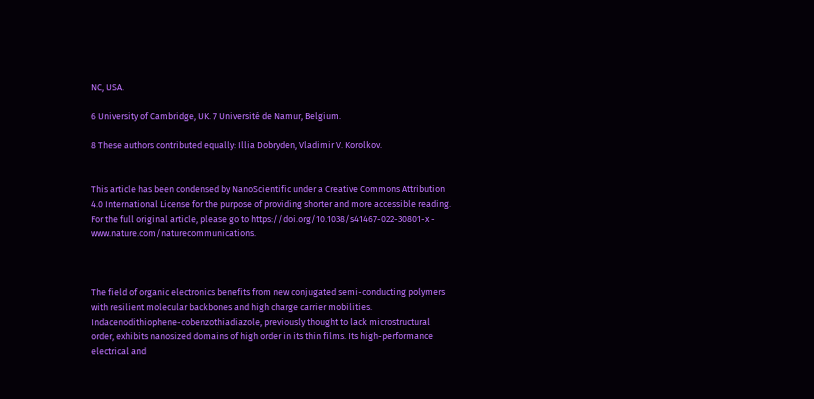NC, USA.

6 University of Cambridge, UK. 7 Université de Namur, Belgium.

8 These authors contributed equally: Illia Dobryden, Vladimir V. Korolkov.


This article has been condensed by NanoScientific under a Creative Commons Attribution 4.0 International License for the purpose of providing shorter and more accessible reading. For the full original article, please go to https://doi.org/10.1038/s41467-022-30801-x - www.nature.com/naturecommunications.



The field of organic electronics benefits from new conjugated semi-conducting polymers with resilient molecular backbones and high charge carrier mobilities. Indacenodithiophene-cobenzothiadiazole, previously thought to lack microstructural order, exhibits nanosized domains of high order in its thin films. Its high-performance electrical and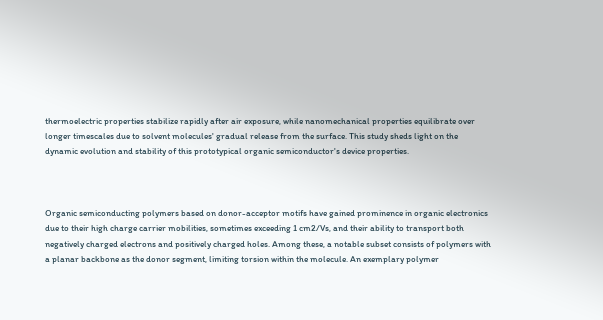thermoelectric properties stabilize rapidly after air exposure, while nanomechanical properties equilibrate over longer timescales due to solvent molecules' gradual release from the surface. This study sheds light on the dynamic evolution and stability of this prototypical organic semiconductor's device properties.



Organic semiconducting polymers based on donor-acceptor motifs have gained prominence in organic electronics due to their high charge carrier mobilities, sometimes exceeding 1 cm2/Vs, and their ability to transport both negatively charged electrons and positively charged holes. Among these, a notable subset consists of polymers with a planar backbone as the donor segment, limiting torsion within the molecule. An exemplary polymer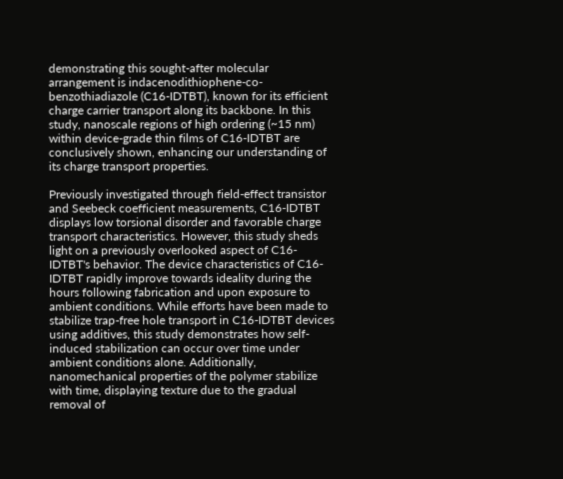demonstrating this sought-after molecular arrangement is indacenodithiophene-co-benzothiadiazole (C16-IDTBT), known for its efficient charge carrier transport along its backbone. In this study, nanoscale regions of high ordering (~15 nm) within device-grade thin films of C16-IDTBT are conclusively shown, enhancing our understanding of its charge transport properties.

Previously investigated through field-effect transistor and Seebeck coefficient measurements, C16-IDTBT displays low torsional disorder and favorable charge transport characteristics. However, this study sheds light on a previously overlooked aspect of C16-IDTBT's behavior. The device characteristics of C16-IDTBT rapidly improve towards ideality during the hours following fabrication and upon exposure to ambient conditions. While efforts have been made to stabilize trap-free hole transport in C16-IDTBT devices using additives, this study demonstrates how self-induced stabilization can occur over time under ambient conditions alone. Additionally, nanomechanical properties of the polymer stabilize with time, displaying texture due to the gradual removal of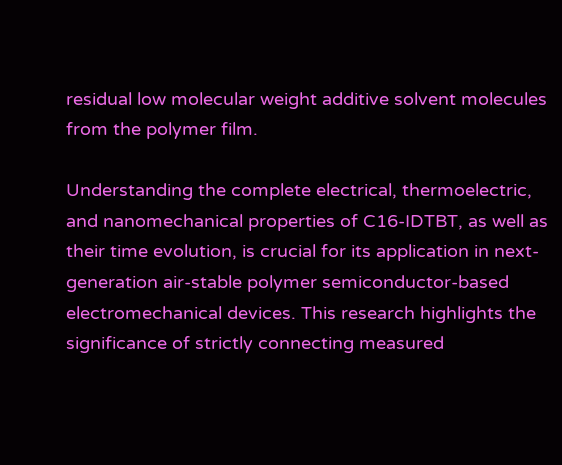residual low molecular weight additive solvent molecules from the polymer film.

Understanding the complete electrical, thermoelectric, and nanomechanical properties of C16-IDTBT, as well as their time evolution, is crucial for its application in next-generation air-stable polymer semiconductor-based electromechanical devices. This research highlights the significance of strictly connecting measured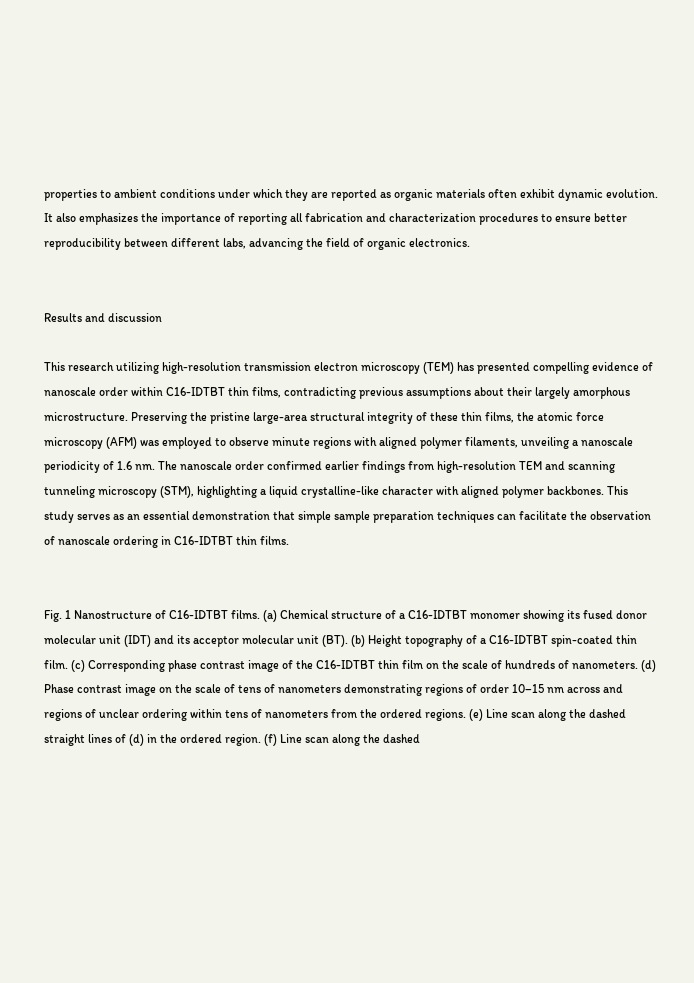properties to ambient conditions under which they are reported as organic materials often exhibit dynamic evolution. It also emphasizes the importance of reporting all fabrication and characterization procedures to ensure better reproducibility between different labs, advancing the field of organic electronics.


Results and discussion

This research utilizing high-resolution transmission electron microscopy (TEM) has presented compelling evidence of nanoscale order within C16-IDTBT thin films, contradicting previous assumptions about their largely amorphous microstructure. Preserving the pristine large-area structural integrity of these thin films, the atomic force microscopy (AFM) was employed to observe minute regions with aligned polymer filaments, unveiling a nanoscale periodicity of 1.6 nm. The nanoscale order confirmed earlier findings from high-resolution TEM and scanning tunneling microscopy (STM), highlighting a liquid crystalline-like character with aligned polymer backbones. This study serves as an essential demonstration that simple sample preparation techniques can facilitate the observation of nanoscale ordering in C16-IDTBT thin films.


Fig. 1 Nanostructure of C16-IDTBT films. (a) Chemical structure of a C16-IDTBT monomer showing its fused donor molecular unit (IDT) and its acceptor molecular unit (BT). (b) Height topography of a C16-IDTBT spin-coated thin film. (c) Corresponding phase contrast image of the C16-IDTBT thin film on the scale of hundreds of nanometers. (d) Phase contrast image on the scale of tens of nanometers demonstrating regions of order 10–15 nm across and regions of unclear ordering within tens of nanometers from the ordered regions. (e) Line scan along the dashed straight lines of (d) in the ordered region. (f) Line scan along the dashed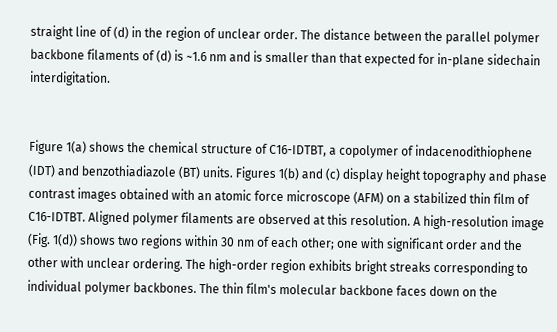straight line of (d) in the region of unclear order. The distance between the parallel polymer backbone filaments of (d) is ~1.6 nm and is smaller than that expected for in-plane sidechain interdigitation.


Figure 1(a) shows the chemical structure of C16-IDTBT, a copolymer of indacenodithiophene (IDT) and benzothiadiazole (BT) units. Figures 1(b) and (c) display height topography and phase contrast images obtained with an atomic force microscope (AFM) on a stabilized thin film of C16-IDTBT. Aligned polymer filaments are observed at this resolution. A high-resolution image (Fig. 1(d)) shows two regions within 30 nm of each other; one with significant order and the other with unclear ordering. The high-order region exhibits bright streaks corresponding to individual polymer backbones. The thin film's molecular backbone faces down on the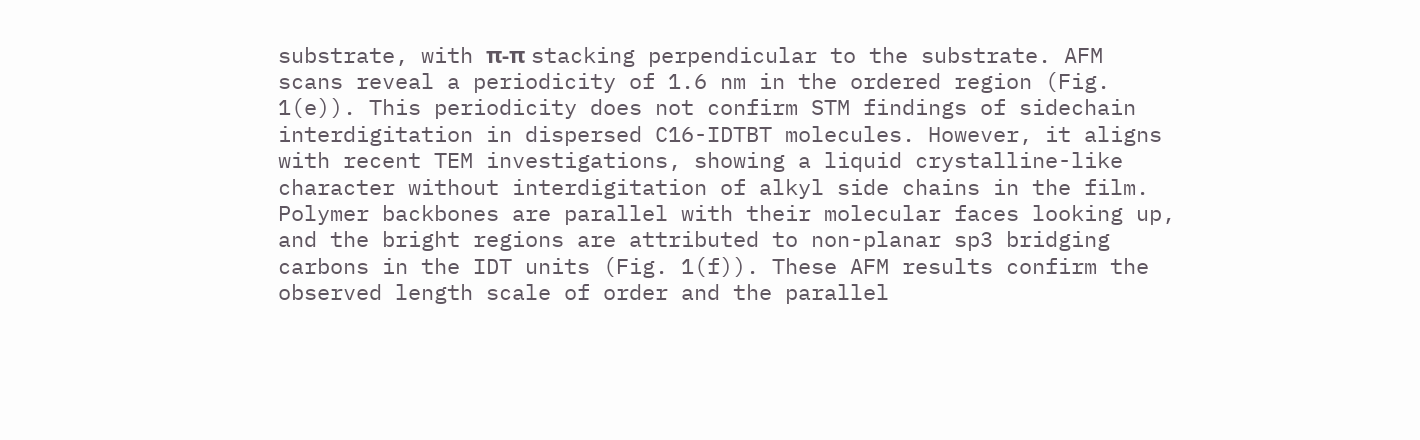substrate, with π-π stacking perpendicular to the substrate. AFM scans reveal a periodicity of 1.6 nm in the ordered region (Fig. 1(e)). This periodicity does not confirm STM findings of sidechain interdigitation in dispersed C16-IDTBT molecules. However, it aligns with recent TEM investigations, showing a liquid crystalline-like character without interdigitation of alkyl side chains in the film. Polymer backbones are parallel with their molecular faces looking up, and the bright regions are attributed to non-planar sp3 bridging carbons in the IDT units (Fig. 1(f)). These AFM results confirm the observed length scale of order and the parallel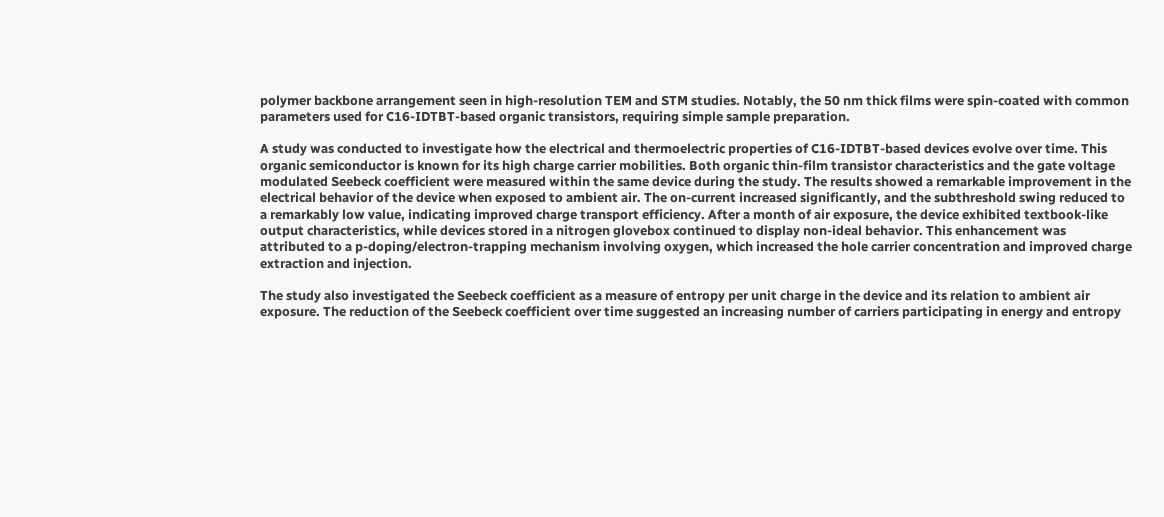polymer backbone arrangement seen in high-resolution TEM and STM studies. Notably, the 50 nm thick films were spin-coated with common parameters used for C16-IDTBT-based organic transistors, requiring simple sample preparation.

A study was conducted to investigate how the electrical and thermoelectric properties of C16-IDTBT-based devices evolve over time. This organic semiconductor is known for its high charge carrier mobilities. Both organic thin-film transistor characteristics and the gate voltage modulated Seebeck coefficient were measured within the same device during the study. The results showed a remarkable improvement in the electrical behavior of the device when exposed to ambient air. The on-current increased significantly, and the subthreshold swing reduced to a remarkably low value, indicating improved charge transport efficiency. After a month of air exposure, the device exhibited textbook-like output characteristics, while devices stored in a nitrogen glovebox continued to display non-ideal behavior. This enhancement was attributed to a p-doping/electron-trapping mechanism involving oxygen, which increased the hole carrier concentration and improved charge extraction and injection.

The study also investigated the Seebeck coefficient as a measure of entropy per unit charge in the device and its relation to ambient air exposure. The reduction of the Seebeck coefficient over time suggested an increasing number of carriers participating in energy and entropy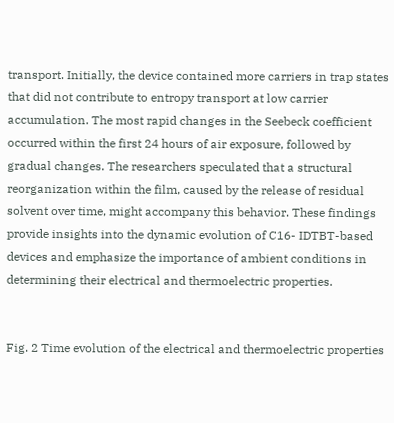transport. Initially, the device contained more carriers in trap states that did not contribute to entropy transport at low carrier accumulation. The most rapid changes in the Seebeck coefficient occurred within the first 24 hours of air exposure, followed by gradual changes. The researchers speculated that a structural reorganization within the film, caused by the release of residual solvent over time, might accompany this behavior. These findings provide insights into the dynamic evolution of C16- IDTBT-based devices and emphasize the importance of ambient conditions in determining their electrical and thermoelectric properties.


Fig. 2 Time evolution of the electrical and thermoelectric properties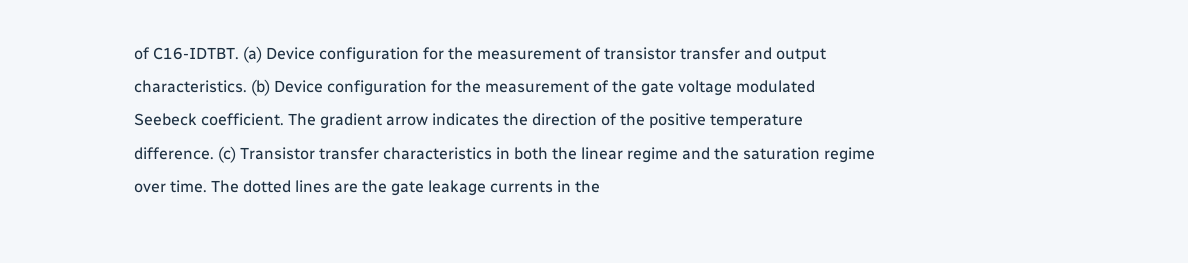of C16-IDTBT. (a) Device configuration for the measurement of transistor transfer and output characteristics. (b) Device configuration for the measurement of the gate voltage modulated Seebeck coefficient. The gradient arrow indicates the direction of the positive temperature difference. (c) Transistor transfer characteristics in both the linear regime and the saturation regime over time. The dotted lines are the gate leakage currents in the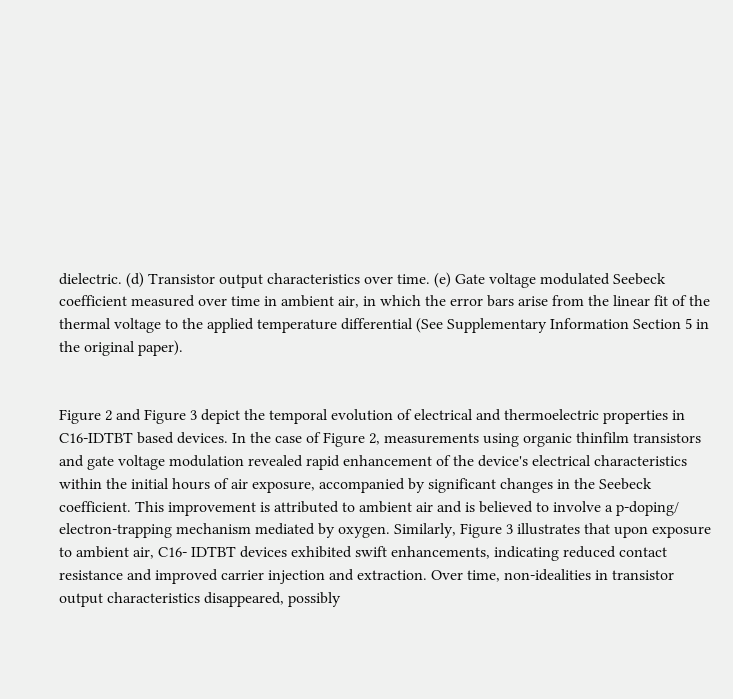dielectric. (d) Transistor output characteristics over time. (e) Gate voltage modulated Seebeck coefficient measured over time in ambient air, in which the error bars arise from the linear fit of the thermal voltage to the applied temperature differential (See Supplementary Information Section 5 in the original paper).


Figure 2 and Figure 3 depict the temporal evolution of electrical and thermoelectric properties in C16-IDTBT based devices. In the case of Figure 2, measurements using organic thinfilm transistors and gate voltage modulation revealed rapid enhancement of the device's electrical characteristics within the initial hours of air exposure, accompanied by significant changes in the Seebeck coefficient. This improvement is attributed to ambient air and is believed to involve a p-doping/ electron-trapping mechanism mediated by oxygen. Similarly, Figure 3 illustrates that upon exposure to ambient air, C16- IDTBT devices exhibited swift enhancements, indicating reduced contact resistance and improved carrier injection and extraction. Over time, non-idealities in transistor output characteristics disappeared, possibly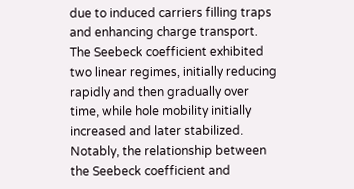due to induced carriers filling traps and enhancing charge transport. The Seebeck coefficient exhibited two linear regimes, initially reducing rapidly and then gradually over time, while hole mobility initially increased and later stabilized. Notably, the relationship between the Seebeck coefficient and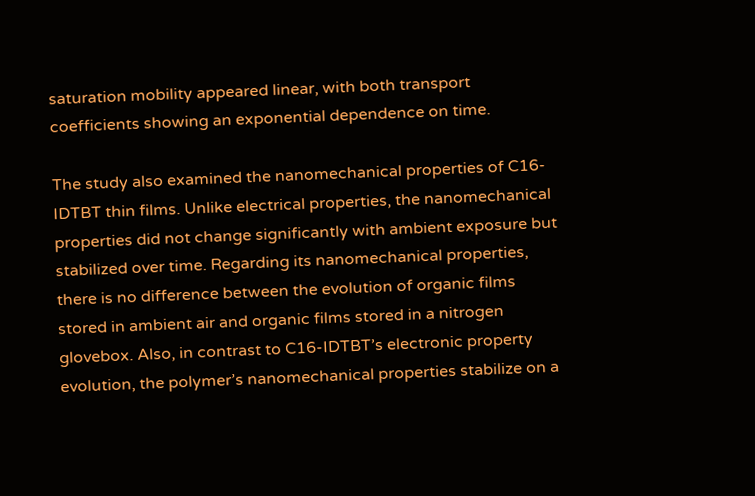saturation mobility appeared linear, with both transport coefficients showing an exponential dependence on time.

The study also examined the nanomechanical properties of C16-IDTBT thin films. Unlike electrical properties, the nanomechanical properties did not change significantly with ambient exposure but stabilized over time. Regarding its nanomechanical properties, there is no difference between the evolution of organic films stored in ambient air and organic films stored in a nitrogen glovebox. Also, in contrast to C16-IDTBT’s electronic property evolution, the polymer’s nanomechanical properties stabilize on a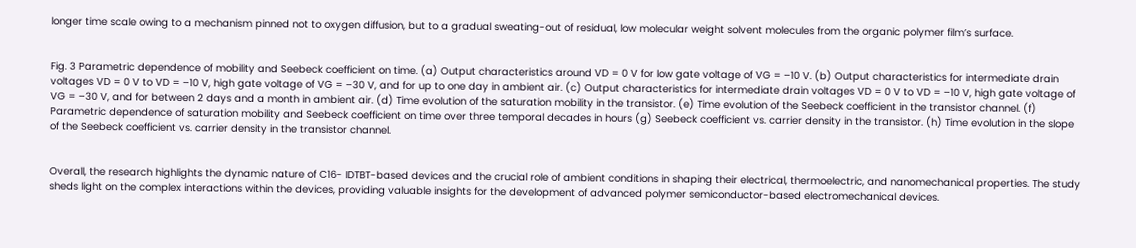longer time scale owing to a mechanism pinned not to oxygen diffusion, but to a gradual sweating-out of residual, low molecular weight solvent molecules from the organic polymer film’s surface.


Fig. 3 Parametric dependence of mobility and Seebeck coefficient on time. (a) Output characteristics around VD = 0 V for low gate voltage of VG = –10 V. (b) Output characteristics for intermediate drain voltages VD = 0 V to VD = –10 V, high gate voltage of VG = –30 V, and for up to one day in ambient air. (c) Output characteristics for intermediate drain voltages VD = 0 V to VD = –10 V, high gate voltage of VG = –30 V, and for between 2 days and a month in ambient air. (d) Time evolution of the saturation mobility in the transistor. (e) Time evolution of the Seebeck coefficient in the transistor channel. (f) Parametric dependence of saturation mobility and Seebeck coefficient on time over three temporal decades in hours (g) Seebeck coefficient vs. carrier density in the transistor. (h) Time evolution in the slope of the Seebeck coefficient vs. carrier density in the transistor channel.


Overall, the research highlights the dynamic nature of C16- IDTBT-based devices and the crucial role of ambient conditions in shaping their electrical, thermoelectric, and nanomechanical properties. The study sheds light on the complex interactions within the devices, providing valuable insights for the development of advanced polymer semiconductor-based electromechanical devices.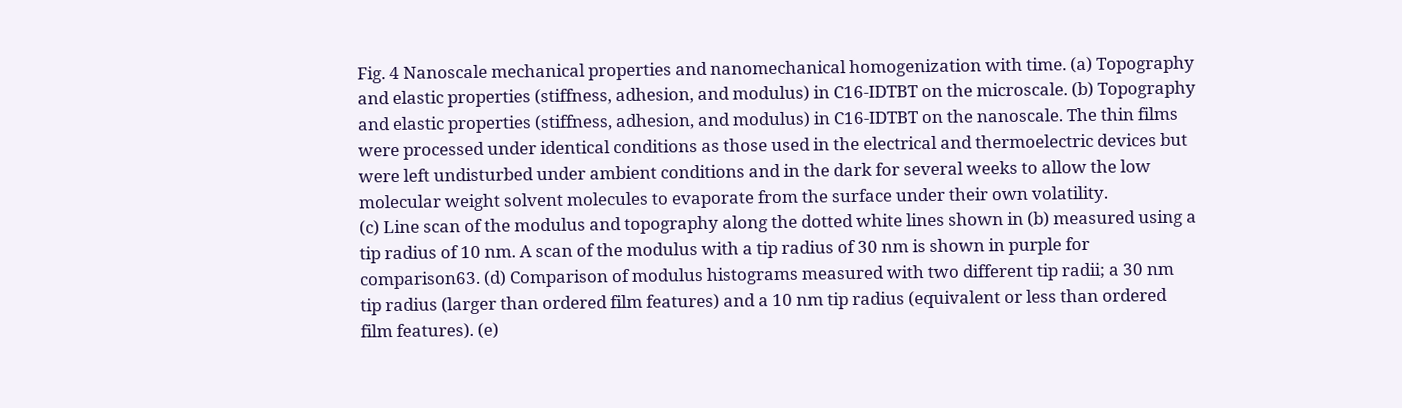Fig. 4 Nanoscale mechanical properties and nanomechanical homogenization with time. (a) Topography and elastic properties (stiffness, adhesion, and modulus) in C16-IDTBT on the microscale. (b) Topography and elastic properties (stiffness, adhesion, and modulus) in C16-IDTBT on the nanoscale. The thin films were processed under identical conditions as those used in the electrical and thermoelectric devices but were left undisturbed under ambient conditions and in the dark for several weeks to allow the low molecular weight solvent molecules to evaporate from the surface under their own volatility.
(c) Line scan of the modulus and topography along the dotted white lines shown in (b) measured using a tip radius of 10 nm. A scan of the modulus with a tip radius of 30 nm is shown in purple for comparison63. (d) Comparison of modulus histograms measured with two different tip radii; a 30 nm tip radius (larger than ordered film features) and a 10 nm tip radius (equivalent or less than ordered film features). (e)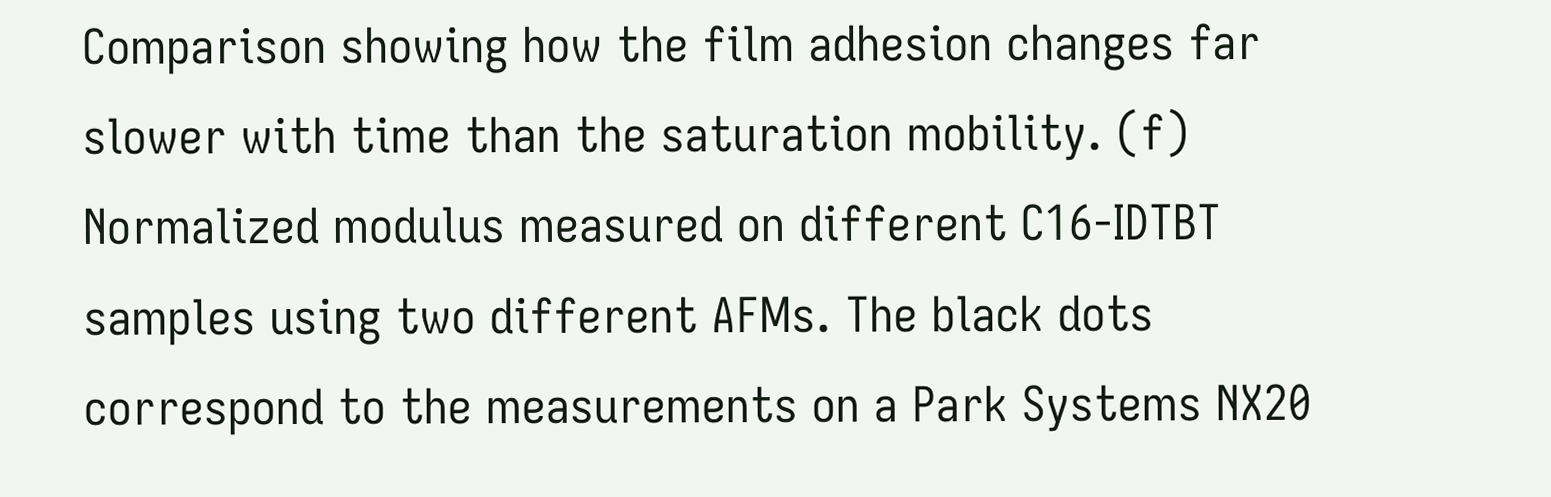Comparison showing how the film adhesion changes far slower with time than the saturation mobility. (f) Normalized modulus measured on different C16-IDTBT samples using two different AFMs. The black dots correspond to the measurements on a Park Systems NX20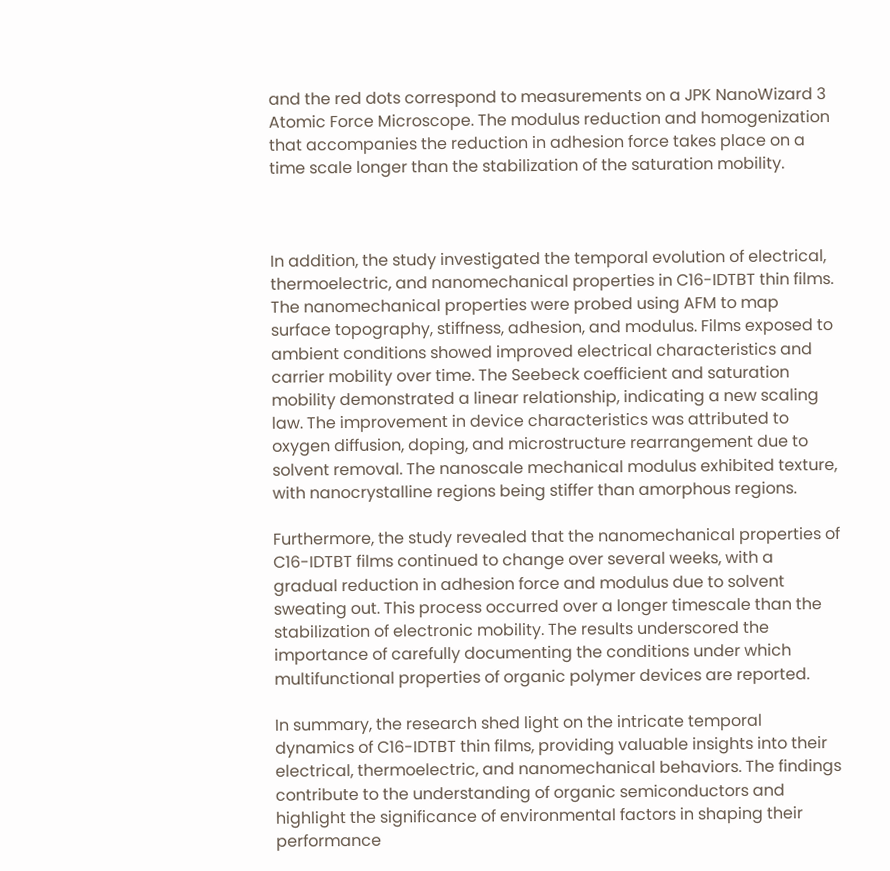and the red dots correspond to measurements on a JPK NanoWizard 3 Atomic Force Microscope. The modulus reduction and homogenization that accompanies the reduction in adhesion force takes place on a time scale longer than the stabilization of the saturation mobility.



In addition, the study investigated the temporal evolution of electrical, thermoelectric, and nanomechanical properties in C16-IDTBT thin films. The nanomechanical properties were probed using AFM to map surface topography, stiffness, adhesion, and modulus. Films exposed to ambient conditions showed improved electrical characteristics and carrier mobility over time. The Seebeck coefficient and saturation mobility demonstrated a linear relationship, indicating a new scaling law. The improvement in device characteristics was attributed to oxygen diffusion, doping, and microstructure rearrangement due to solvent removal. The nanoscale mechanical modulus exhibited texture, with nanocrystalline regions being stiffer than amorphous regions.

Furthermore, the study revealed that the nanomechanical properties of C16-IDTBT films continued to change over several weeks, with a gradual reduction in adhesion force and modulus due to solvent sweating out. This process occurred over a longer timescale than the stabilization of electronic mobility. The results underscored the importance of carefully documenting the conditions under which multifunctional properties of organic polymer devices are reported.

In summary, the research shed light on the intricate temporal dynamics of C16-IDTBT thin films, providing valuable insights into their electrical, thermoelectric, and nanomechanical behaviors. The findings contribute to the understanding of organic semiconductors and highlight the significance of environmental factors in shaping their performance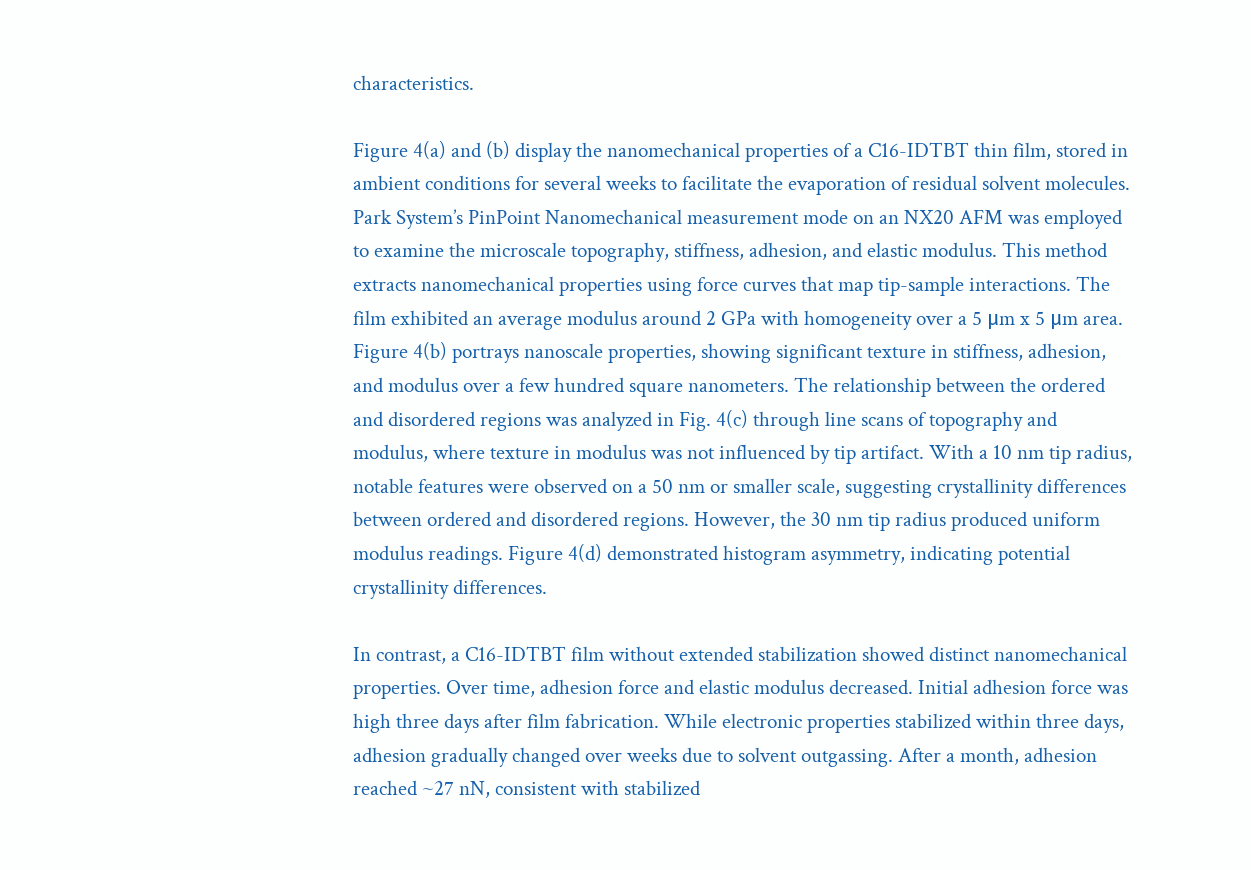characteristics.

Figure 4(a) and (b) display the nanomechanical properties of a C16-IDTBT thin film, stored in ambient conditions for several weeks to facilitate the evaporation of residual solvent molecules. Park System’s PinPoint Nanomechanical measurement mode on an NX20 AFM was employed to examine the microscale topography, stiffness, adhesion, and elastic modulus. This method extracts nanomechanical properties using force curves that map tip-sample interactions. The film exhibited an average modulus around 2 GPa with homogeneity over a 5 μm x 5 μm area. Figure 4(b) portrays nanoscale properties, showing significant texture in stiffness, adhesion, and modulus over a few hundred square nanometers. The relationship between the ordered and disordered regions was analyzed in Fig. 4(c) through line scans of topography and modulus, where texture in modulus was not influenced by tip artifact. With a 10 nm tip radius, notable features were observed on a 50 nm or smaller scale, suggesting crystallinity differences between ordered and disordered regions. However, the 30 nm tip radius produced uniform modulus readings. Figure 4(d) demonstrated histogram asymmetry, indicating potential crystallinity differences.

In contrast, a C16-IDTBT film without extended stabilization showed distinct nanomechanical properties. Over time, adhesion force and elastic modulus decreased. Initial adhesion force was high three days after film fabrication. While electronic properties stabilized within three days, adhesion gradually changed over weeks due to solvent outgassing. After a month, adhesion reached ~27 nN, consistent with stabilized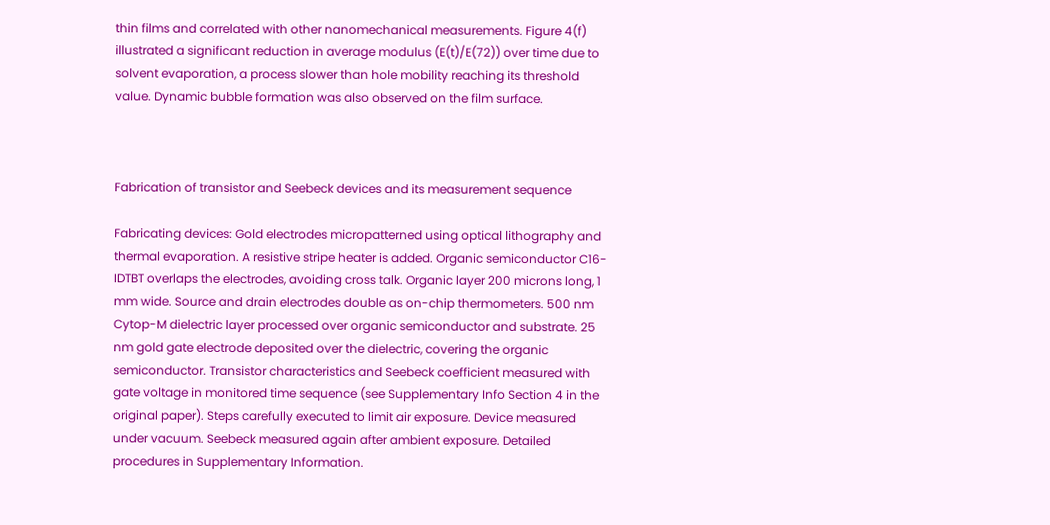thin films and correlated with other nanomechanical measurements. Figure 4(f) illustrated a significant reduction in average modulus (E(t)/E(72)) over time due to solvent evaporation, a process slower than hole mobility reaching its threshold value. Dynamic bubble formation was also observed on the film surface.



Fabrication of transistor and Seebeck devices and its measurement sequence

Fabricating devices: Gold electrodes micropatterned using optical lithography and thermal evaporation. A resistive stripe heater is added. Organic semiconductor C16-IDTBT overlaps the electrodes, avoiding cross talk. Organic layer 200 microns long, 1 mm wide. Source and drain electrodes double as on-chip thermometers. 500 nm Cytop-M dielectric layer processed over organic semiconductor and substrate. 25 nm gold gate electrode deposited over the dielectric, covering the organic semiconductor. Transistor characteristics and Seebeck coefficient measured with gate voltage in monitored time sequence (see Supplementary Info Section 4 in the original paper). Steps carefully executed to limit air exposure. Device measured under vacuum. Seebeck measured again after ambient exposure. Detailed procedures in Supplementary Information.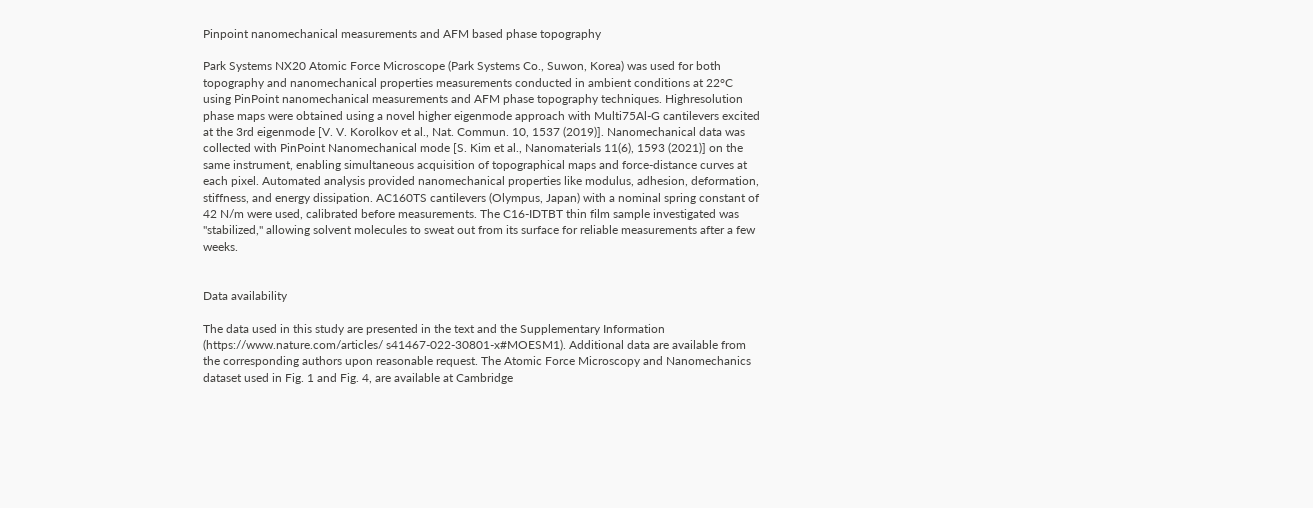Pinpoint nanomechanical measurements and AFM based phase topography

Park Systems NX20 Atomic Force Microscope (Park Systems Co., Suwon, Korea) was used for both topography and nanomechanical properties measurements conducted in ambient conditions at 22°C using PinPoint nanomechanical measurements and AFM phase topography techniques. Highresolution phase maps were obtained using a novel higher eigenmode approach with Multi75Al-G cantilevers excited at the 3rd eigenmode [V. V. Korolkov et al., Nat. Commun. 10, 1537 (2019)]. Nanomechanical data was collected with PinPoint Nanomechanical mode [S. Kim et al., Nanomaterials 11(6), 1593 (2021)] on the same instrument, enabling simultaneous acquisition of topographical maps and force-distance curves at each pixel. Automated analysis provided nanomechanical properties like modulus, adhesion, deformation, stiffness, and energy dissipation. AC160TS cantilevers (Olympus, Japan) with a nominal spring constant of 42 N/m were used, calibrated before measurements. The C16-IDTBT thin film sample investigated was "stabilized," allowing solvent molecules to sweat out from its surface for reliable measurements after a few weeks.


Data availability

The data used in this study are presented in the text and the Supplementary Information (https://www.nature.com/articles/ s41467-022-30801-x#MOESM1). Additional data are available from the corresponding authors upon reasonable request. The Atomic Force Microscopy and Nanomechanics dataset used in Fig. 1 and Fig. 4, are available at Cambridge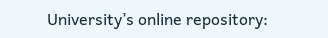University’s online repository: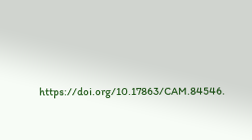https://doi.org/10.17863/CAM.84546.